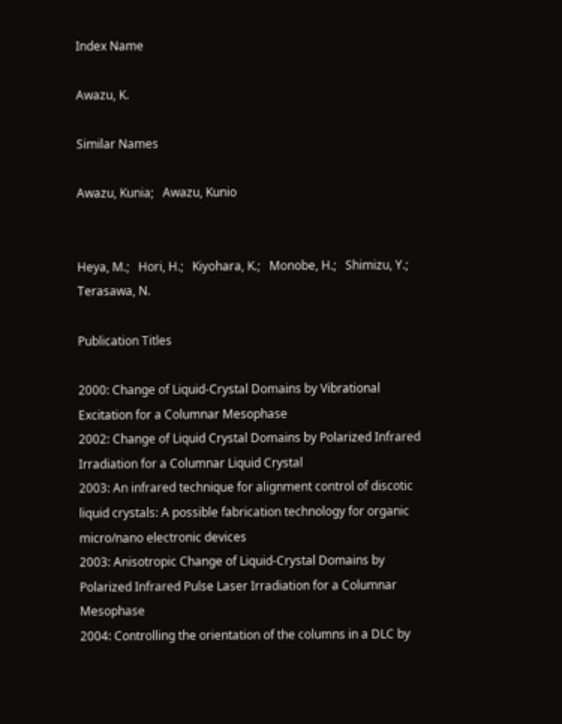Index Name

Awazu, K.

Similar Names

Awazu, Kunia;   Awazu, Kunio


Heya, M.;   Hori, H.;   Kiyohara, K.;   Monobe, H.;   Shimizu, Y.;   Terasawa, N.

Publication Titles

2000: Change of Liquid-Crystal Domains by Vibrational Excitation for a Columnar Mesophase
2002: Change of Liquid Crystal Domains by Polarized Infrared Irradiation for a Columnar Liquid Crystal
2003: An infrared technique for alignment control of discotic liquid crystals: A possible fabrication technology for organic micro/nano electronic devices
2003: Anisotropic Change of Liquid-Crystal Domains by Polarized Infrared Pulse Laser Irradiation for a Columnar Mesophase
2004: Controlling the orientation of the columns in a DLC by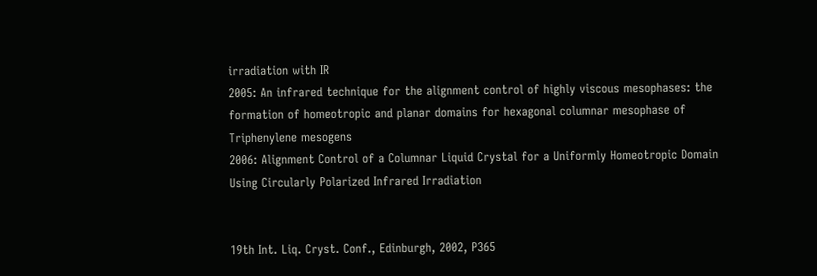irradiation with IR
2005: An infrared technique for the alignment control of highly viscous mesophases: the formation of homeotropic and planar domains for hexagonal columnar mesophase of Triphenylene mesogens
2006: Alignment Control of a Columnar Liquid Crystal for a Uniformly Homeotropic Domain Using Circularly Polarized Infrared Irradiation


19th Int. Liq. Cryst. Conf., Edinburgh, 2002, P365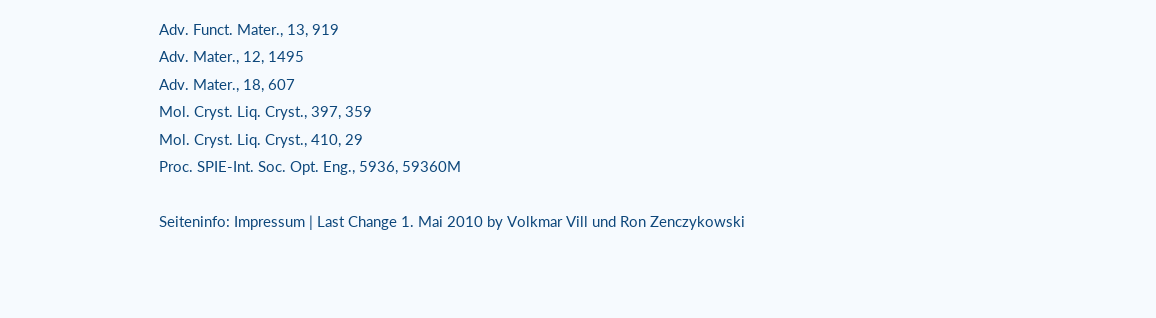Adv. Funct. Mater., 13, 919
Adv. Mater., 12, 1495
Adv. Mater., 18, 607
Mol. Cryst. Liq. Cryst., 397, 359
Mol. Cryst. Liq. Cryst., 410, 29
Proc. SPIE-Int. Soc. Opt. Eng., 5936, 59360M

Seiteninfo: Impressum | Last Change 1. Mai 2010 by Volkmar Vill und Ron Zenczykowski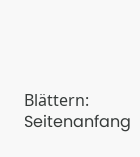Blättern: Seitenanfang